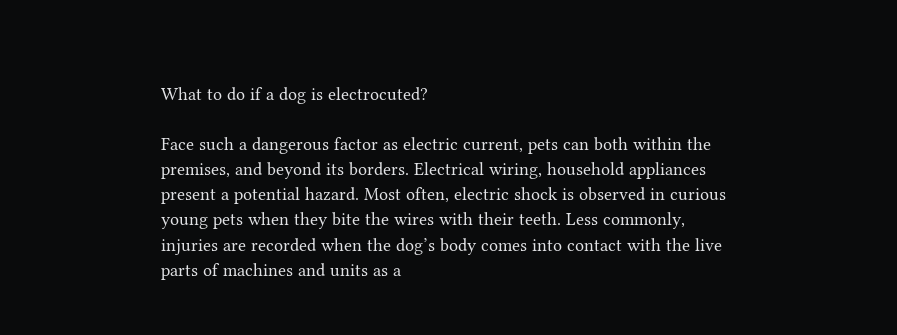What to do if a dog is electrocuted?

Face such a dangerous factor as electric current, pets can both within the premises, and beyond its borders. Electrical wiring, household appliances present a potential hazard. Most often, electric shock is observed in curious young pets when they bite the wires with their teeth. Less commonly, injuries are recorded when the dog’s body comes into contact with the live parts of machines and units as a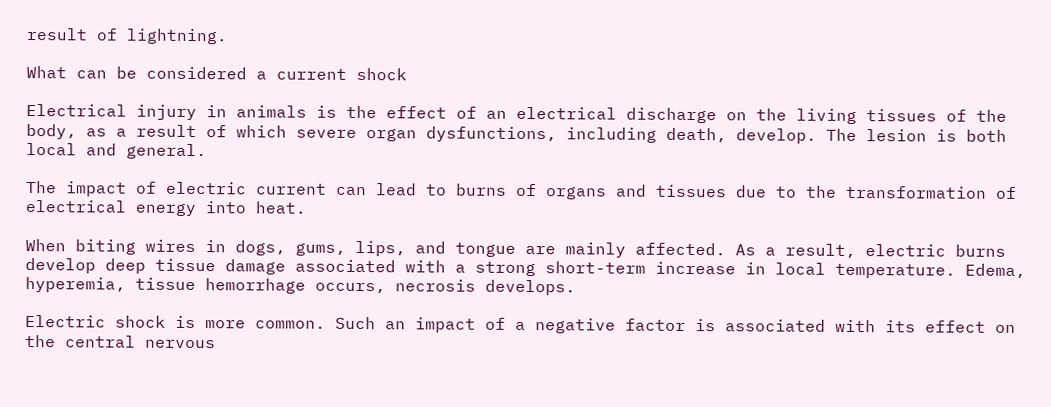result of lightning.

What can be considered a current shock

Electrical injury in animals is the effect of an electrical discharge on the living tissues of the body, as a result of which severe organ dysfunctions, including death, develop. The lesion is both local and general.

The impact of electric current can lead to burns of organs and tissues due to the transformation of electrical energy into heat.

When biting wires in dogs, gums, lips, and tongue are mainly affected. As a result, electric burns develop deep tissue damage associated with a strong short-term increase in local temperature. Edema, hyperemia, tissue hemorrhage occurs, necrosis develops.

Electric shock is more common. Such an impact of a negative factor is associated with its effect on the central nervous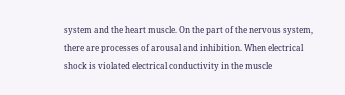system and the heart muscle. On the part of the nervous system, there are processes of arousal and inhibition. When electrical shock is violated electrical conductivity in the muscle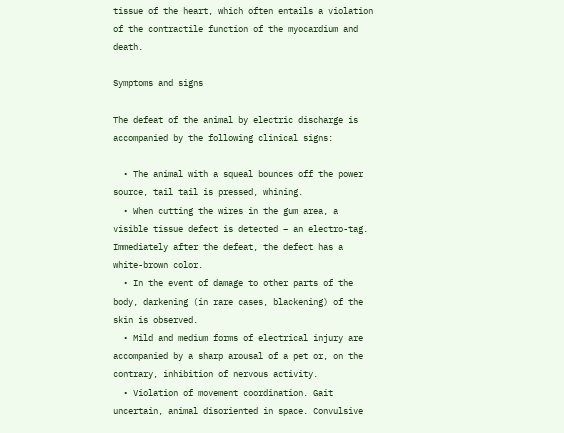tissue of the heart, which often entails a violation of the contractile function of the myocardium and death.

Symptoms and signs

The defeat of the animal by electric discharge is accompanied by the following clinical signs:

  • The animal with a squeal bounces off the power source, tail tail is pressed, whining.
  • When cutting the wires in the gum area, a visible tissue defect is detected – an electro-tag. Immediately after the defeat, the defect has a white-brown color.
  • In the event of damage to other parts of the body, darkening (in rare cases, blackening) of the skin is observed.
  • Mild and medium forms of electrical injury are accompanied by a sharp arousal of a pet or, on the contrary, inhibition of nervous activity.
  • Violation of movement coordination. Gait uncertain, animal disoriented in space. Convulsive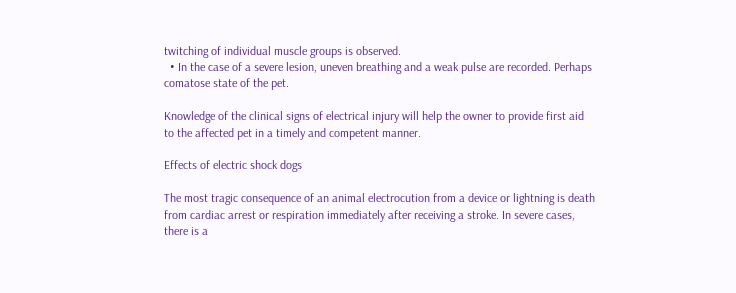twitching of individual muscle groups is observed.
  • In the case of a severe lesion, uneven breathing and a weak pulse are recorded. Perhaps comatose state of the pet.

Knowledge of the clinical signs of electrical injury will help the owner to provide first aid to the affected pet in a timely and competent manner.

Effects of electric shock dogs

The most tragic consequence of an animal electrocution from a device or lightning is death from cardiac arrest or respiration immediately after receiving a stroke. In severe cases, there is a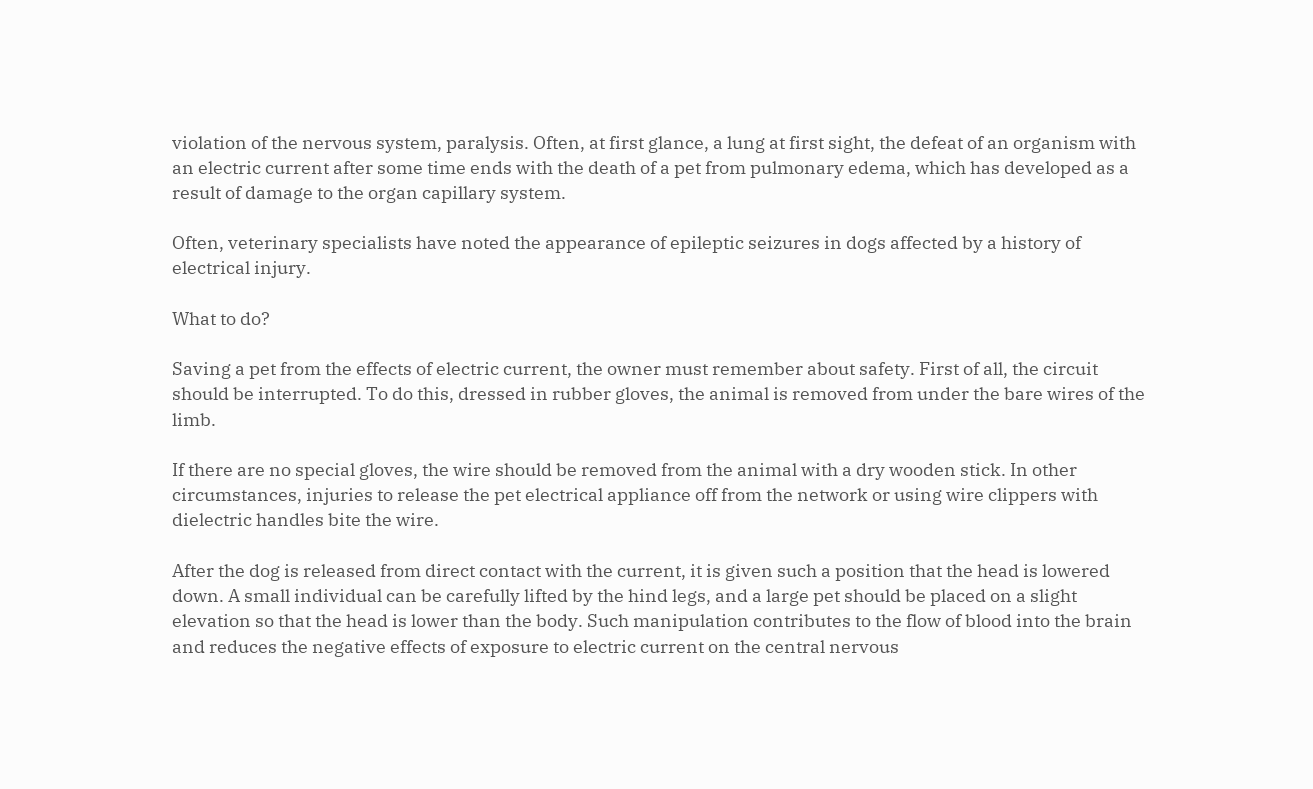violation of the nervous system, paralysis. Often, at first glance, a lung at first sight, the defeat of an organism with an electric current after some time ends with the death of a pet from pulmonary edema, which has developed as a result of damage to the organ capillary system.

Often, veterinary specialists have noted the appearance of epileptic seizures in dogs affected by a history of electrical injury.

What to do?

Saving a pet from the effects of electric current, the owner must remember about safety. First of all, the circuit should be interrupted. To do this, dressed in rubber gloves, the animal is removed from under the bare wires of the limb.

If there are no special gloves, the wire should be removed from the animal with a dry wooden stick. In other circumstances, injuries to release the pet electrical appliance off from the network or using wire clippers with dielectric handles bite the wire.

After the dog is released from direct contact with the current, it is given such a position that the head is lowered down. A small individual can be carefully lifted by the hind legs, and a large pet should be placed on a slight elevation so that the head is lower than the body. Such manipulation contributes to the flow of blood into the brain and reduces the negative effects of exposure to electric current on the central nervous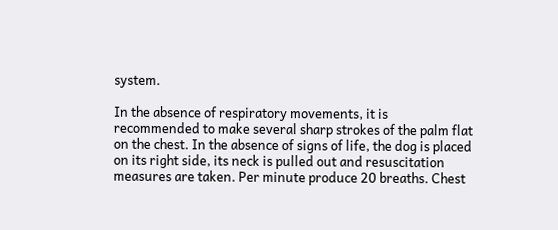system.

In the absence of respiratory movements, it is recommended to make several sharp strokes of the palm flat on the chest. In the absence of signs of life, the dog is placed on its right side, its neck is pulled out and resuscitation measures are taken. Per minute produce 20 breaths. Chest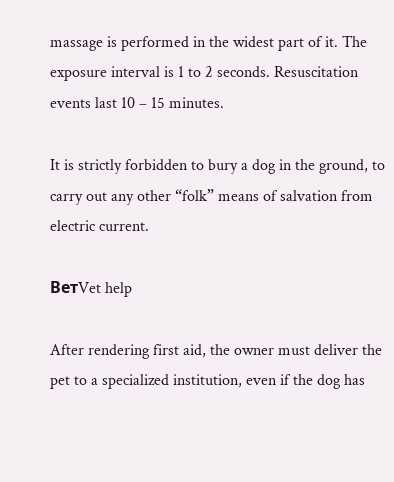massage is performed in the widest part of it. The exposure interval is 1 to 2 seconds. Resuscitation events last 10 – 15 minutes.

It is strictly forbidden to bury a dog in the ground, to carry out any other “folk” means of salvation from electric current.

ВетVet help

After rendering first aid, the owner must deliver the pet to a specialized institution, even if the dog has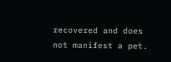recovered and does not manifest a pet.